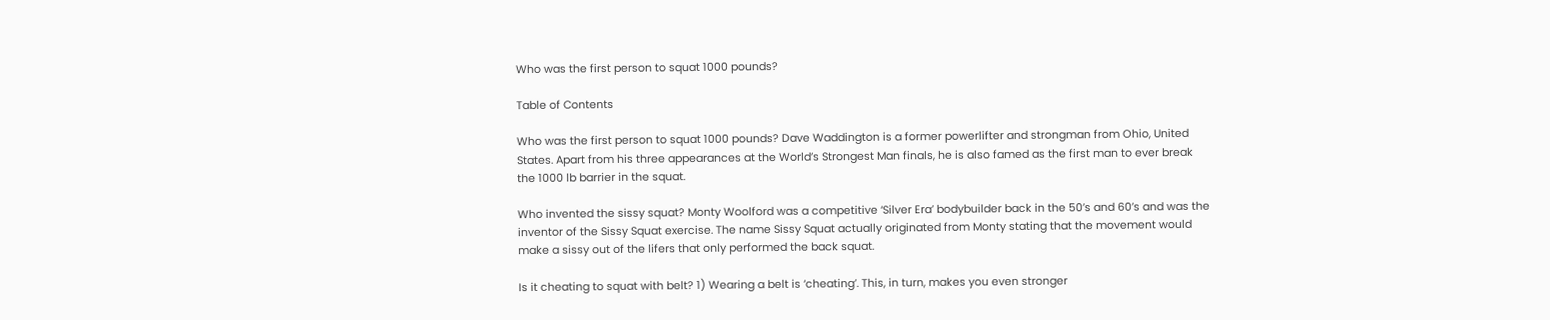Who was the first person to squat 1000 pounds?

Table of Contents

Who was the first person to squat 1000 pounds? Dave Waddington is a former powerlifter and strongman from Ohio, United States. Apart from his three appearances at the World’s Strongest Man finals, he is also famed as the first man to ever break the 1000 lb barrier in the squat.

Who invented the sissy squat? Monty Woolford was a competitive ‘Silver Era’ bodybuilder back in the 50’s and 60’s and was the inventor of the Sissy Squat exercise. The name Sissy Squat actually originated from Monty stating that the movement would make a sissy out of the lifers that only performed the back squat.

Is it cheating to squat with belt? 1) Wearing a belt is ‘cheating’. This, in turn, makes you even stronger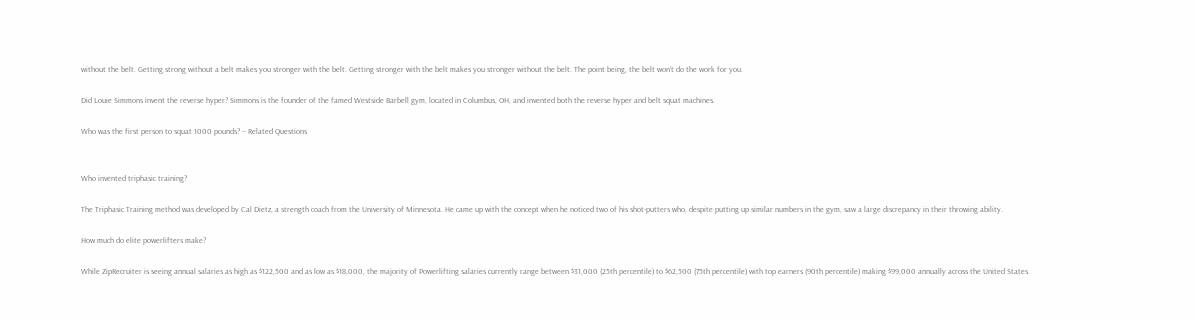without the belt. Getting strong without a belt makes you stronger with the belt. Getting stronger with the belt makes you stronger without the belt. The point being, the belt won’t do the work for you.

Did Louie Simmons invent the reverse hyper? Simmons is the founder of the famed Westside Barbell gym, located in Columbus, OH, and invented both the reverse hyper and belt squat machines.

Who was the first person to squat 1000 pounds? – Related Questions


Who invented triphasic training?

The Triphasic Training method was developed by Cal Dietz, a strength coach from the University of Minnesota. He came up with the concept when he noticed two of his shot-putters who, despite putting up similar numbers in the gym, saw a large discrepancy in their throwing ability.

How much do elite powerlifters make?

While ZipRecruiter is seeing annual salaries as high as $122,500 and as low as $18,000, the majority of Powerlifting salaries currently range between $31,000 (25th percentile) to $62,500 (75th percentile) with top earners (90th percentile) making $99,000 annually across the United States.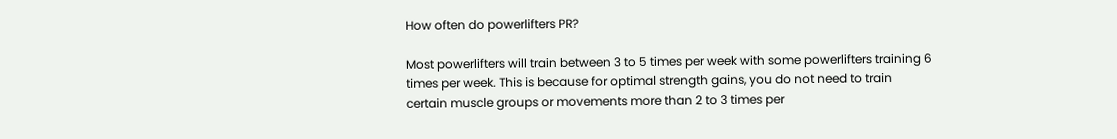How often do powerlifters PR?

Most powerlifters will train between 3 to 5 times per week with some powerlifters training 6 times per week. This is because for optimal strength gains, you do not need to train certain muscle groups or movements more than 2 to 3 times per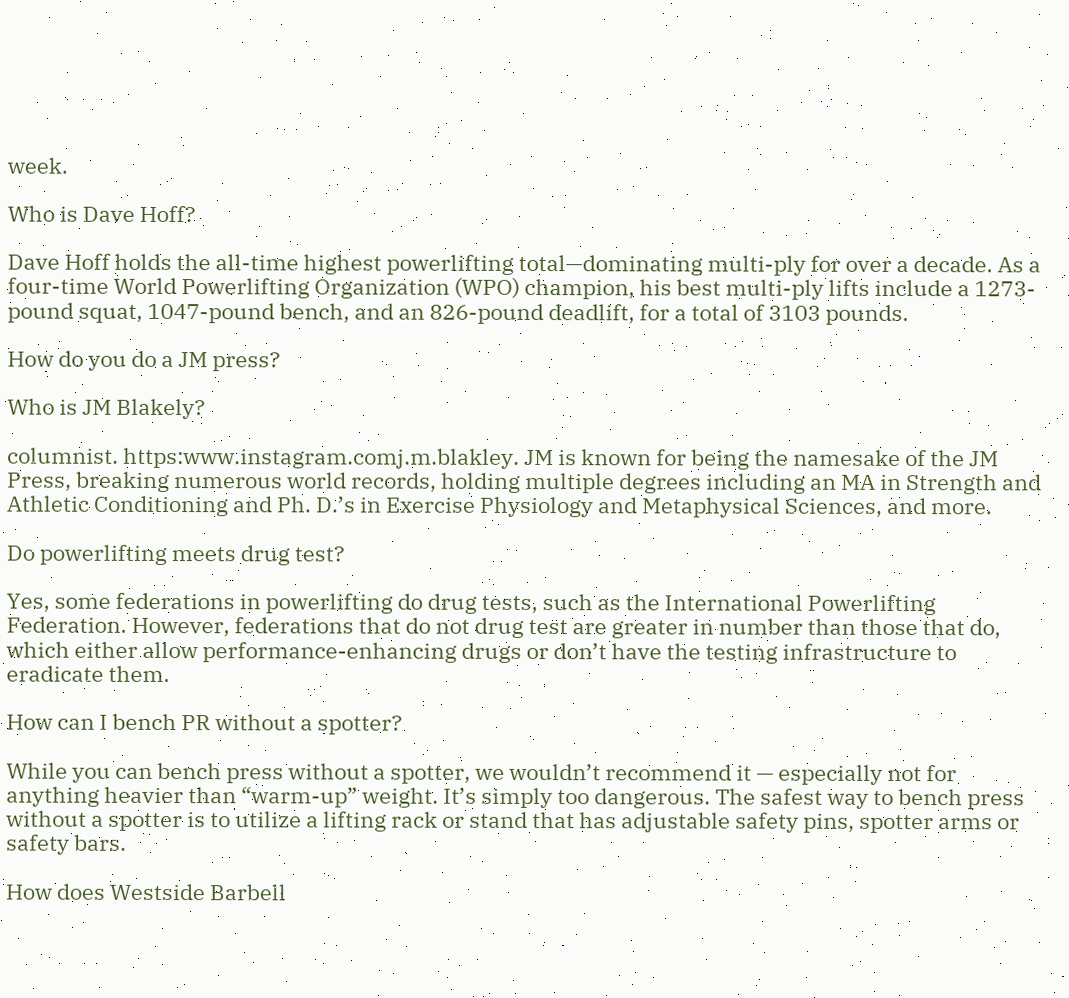week.

Who is Dave Hoff?

Dave Hoff holds the all-time highest powerlifting total—dominating multi-ply for over a decade. As a four-time World Powerlifting Organization (WPO) champion, his best multi-ply lifts include a 1273-pound squat, 1047-pound bench, and an 826-pound deadlift, for a total of 3103 pounds.

How do you do a JM press?

Who is JM Blakely?

columnist. https:www.instagram.comj.m.blakley. JM is known for being the namesake of the JM Press, breaking numerous world records, holding multiple degrees including an MA in Strength and Athletic Conditioning and Ph. D.’s in Exercise Physiology and Metaphysical Sciences, and more.

Do powerlifting meets drug test?

Yes, some federations in powerlifting do drug tests, such as the International Powerlifting Federation. However, federations that do not drug test are greater in number than those that do, which either allow performance-enhancing drugs or don’t have the testing infrastructure to eradicate them.

How can I bench PR without a spotter?

While you can bench press without a spotter, we wouldn’t recommend it — especially not for anything heavier than “warm-up” weight. It’s simply too dangerous. The safest way to bench press without a spotter is to utilize a lifting rack or stand that has adjustable safety pins, spotter arms or safety bars.

How does Westside Barbell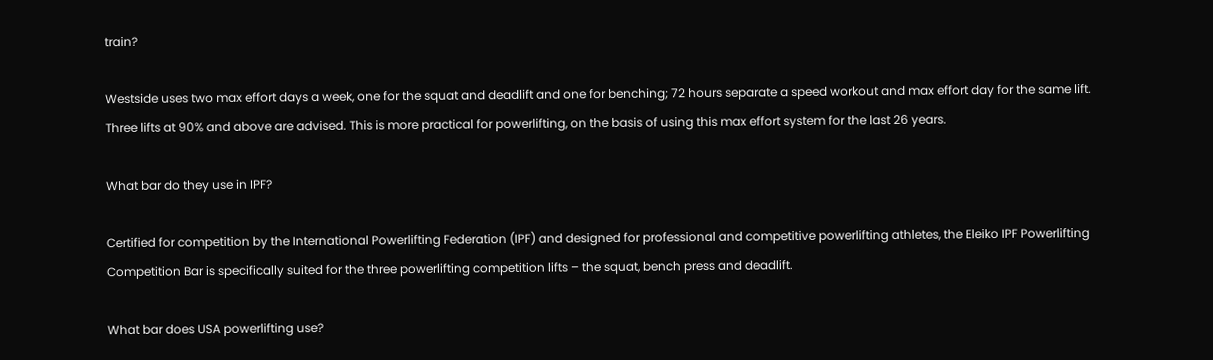train?

Westside uses two max effort days a week, one for the squat and deadlift and one for benching; 72 hours separate a speed workout and max effort day for the same lift. Three lifts at 90% and above are advised. This is more practical for powerlifting, on the basis of using this max effort system for the last 26 years.

What bar do they use in IPF?

Certified for competition by the International Powerlifting Federation (IPF) and designed for professional and competitive powerlifting athletes, the Eleiko IPF Powerlifting Competition Bar is specifically suited for the three powerlifting competition lifts – the squat, bench press and deadlift.

What bar does USA powerlifting use?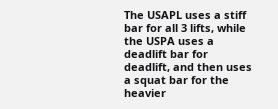The USAPL uses a stiff bar for all 3 lifts, while the USPA uses a deadlift bar for deadlift, and then uses a squat bar for the heavier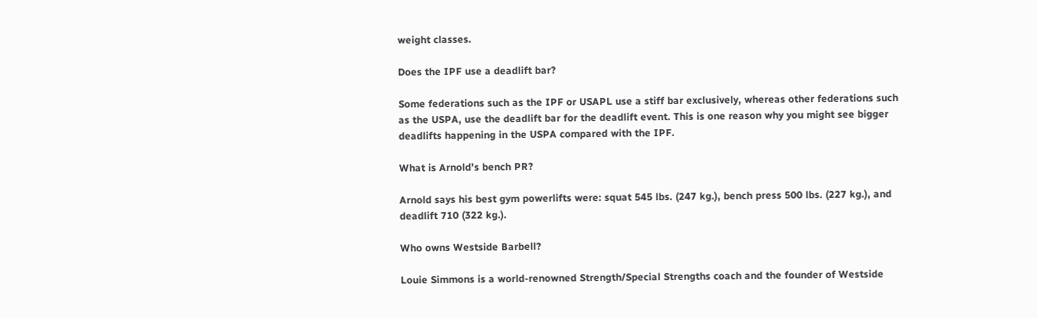weight classes.

Does the IPF use a deadlift bar?

Some federations such as the IPF or USAPL use a stiff bar exclusively, whereas other federations such as the USPA, use the deadlift bar for the deadlift event. This is one reason why you might see bigger deadlifts happening in the USPA compared with the IPF.

What is Arnold’s bench PR?

Arnold says his best gym powerlifts were: squat 545 lbs. (247 kg.), bench press 500 lbs. (227 kg.), and deadlift 710 (322 kg.).

Who owns Westside Barbell?

Louie Simmons is a world-renowned Strength/Special Strengths coach and the founder of Westside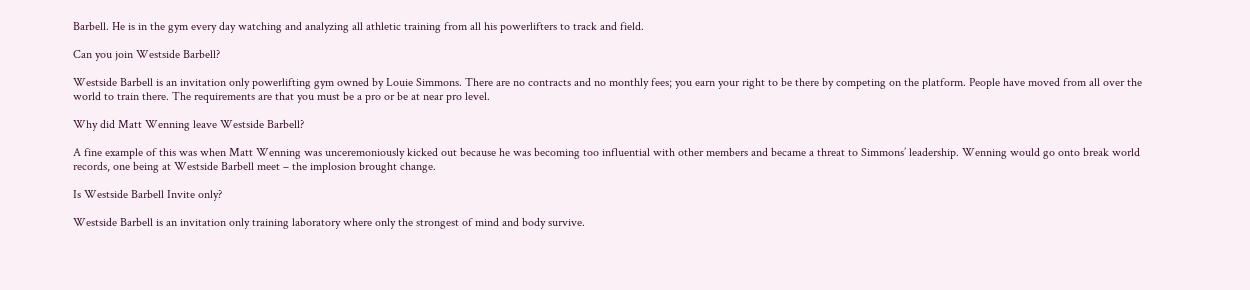Barbell. He is in the gym every day watching and analyzing all athletic training from all his powerlifters to track and field.

Can you join Westside Barbell?

Westside Barbell is an invitation only powerlifting gym owned by Louie Simmons. There are no contracts and no monthly fees; you earn your right to be there by competing on the platform. People have moved from all over the world to train there. The requirements are that you must be a pro or be at near pro level.

Why did Matt Wenning leave Westside Barbell?

A fine example of this was when Matt Wenning was unceremoniously kicked out because he was becoming too influential with other members and became a threat to Simmons’ leadership. Wenning would go onto break world records, one being at Westside Barbell meet – the implosion brought change.

Is Westside Barbell Invite only?

Westside Barbell is an invitation only training laboratory where only the strongest of mind and body survive.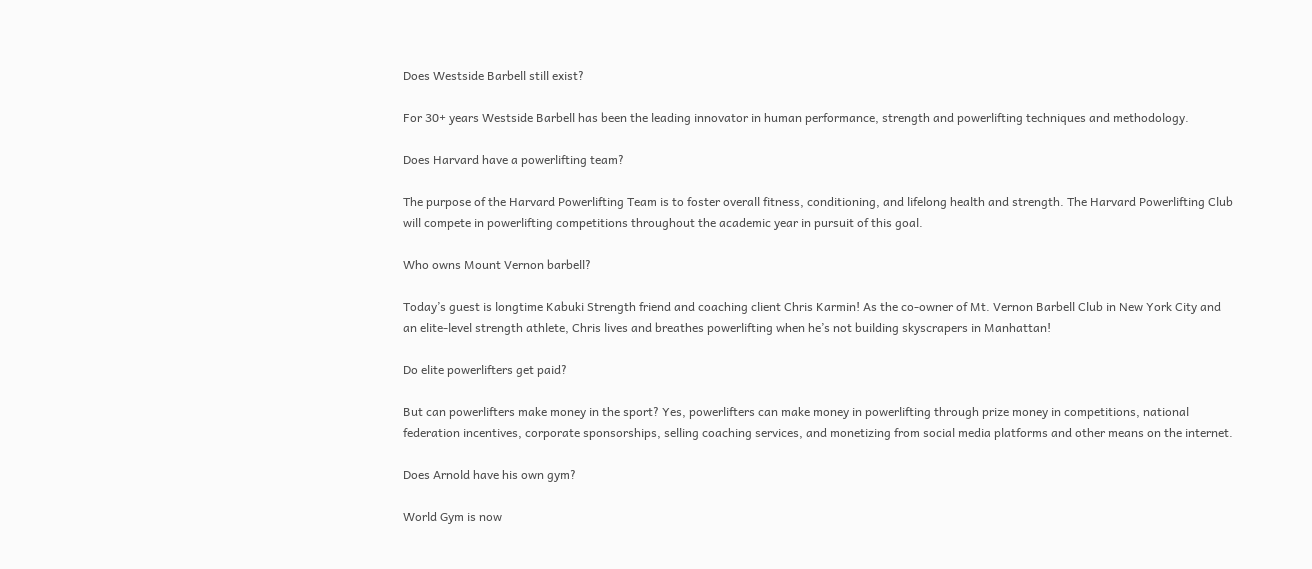Does Westside Barbell still exist?

For 30+ years Westside Barbell has been the leading innovator in human performance, strength and powerlifting techniques and methodology.

Does Harvard have a powerlifting team?

The purpose of the Harvard Powerlifting Team is to foster overall fitness, conditioning, and lifelong health and strength. The Harvard Powerlifting Club will compete in powerlifting competitions throughout the academic year in pursuit of this goal.

Who owns Mount Vernon barbell?

Today’s guest is longtime Kabuki Strength friend and coaching client Chris Karmin! As the co-owner of Mt. Vernon Barbell Club in New York City and an elite-level strength athlete, Chris lives and breathes powerlifting when he’s not building skyscrapers in Manhattan!

Do elite powerlifters get paid?

But can powerlifters make money in the sport? Yes, powerlifters can make money in powerlifting through prize money in competitions, national federation incentives, corporate sponsorships, selling coaching services, and monetizing from social media platforms and other means on the internet.

Does Arnold have his own gym?

World Gym is now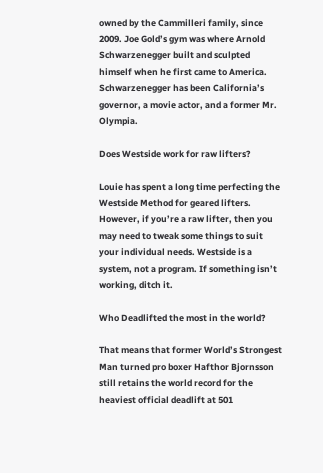owned by the Cammilleri family, since 2009. Joe Gold’s gym was where Arnold Schwarzenegger built and sculpted himself when he first came to America. Schwarzenegger has been California’s governor, a movie actor, and a former Mr. Olympia.

Does Westside work for raw lifters?

Louie has spent a long time perfecting the Westside Method for geared lifters. However, if you’re a raw lifter, then you may need to tweak some things to suit your individual needs. Westside is a system, not a program. If something isn’t working, ditch it.

Who Deadlifted the most in the world?

That means that former World’s Strongest Man turned pro boxer Hafthor Bjornsson still retains the world record for the heaviest official deadlift at 501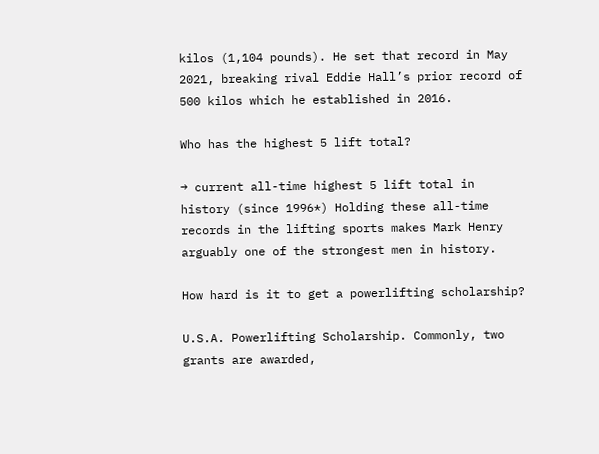kilos (1,104 pounds). He set that record in May 2021, breaking rival Eddie Hall’s prior record of 500 kilos which he established in 2016.

Who has the highest 5 lift total?

→ current all-time highest 5 lift total in history (since 1996*) Holding these all-time records in the lifting sports makes Mark Henry arguably one of the strongest men in history.

How hard is it to get a powerlifting scholarship?

U.S.A. Powerlifting Scholarship. Commonly, two grants are awarded,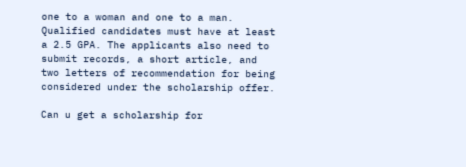one to a woman and one to a man. Qualified candidates must have at least a 2.5 GPA. The applicants also need to submit records, a short article, and two letters of recommendation for being considered under the scholarship offer.

Can u get a scholarship for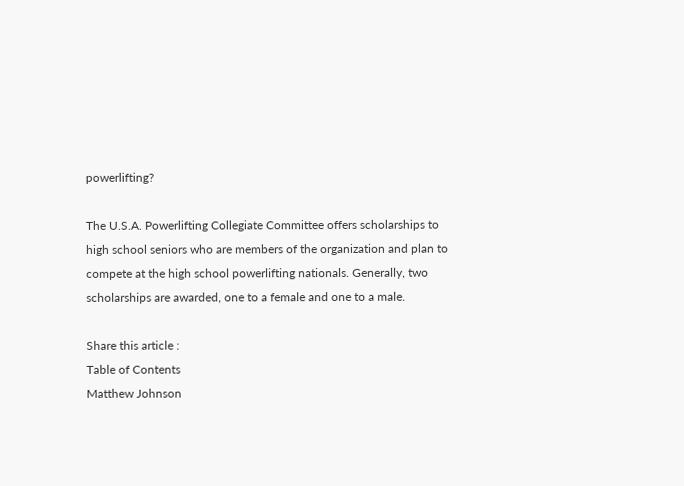powerlifting?

The U.S.A. Powerlifting Collegiate Committee offers scholarships to high school seniors who are members of the organization and plan to compete at the high school powerlifting nationals. Generally, two scholarships are awarded, one to a female and one to a male.

Share this article :
Table of Contents
Matthew Johnson